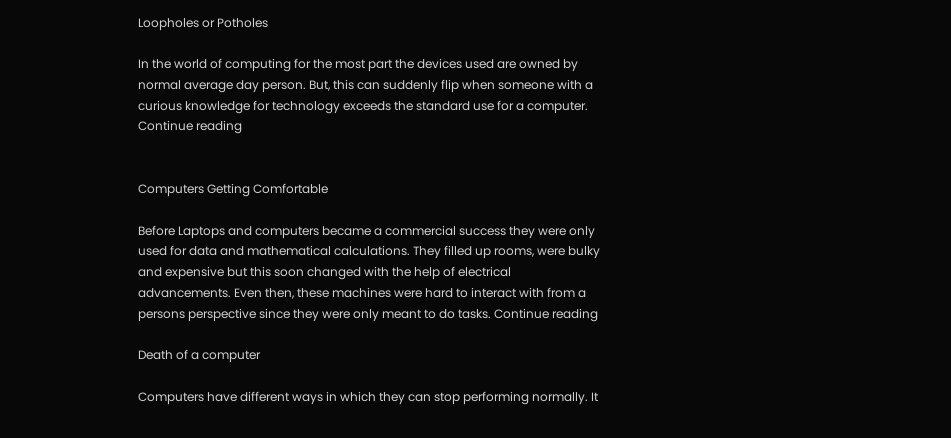Loopholes or Potholes

In the world of computing for the most part the devices used are owned by normal average day person. But, this can suddenly flip when someone with a curious knowledge for technology exceeds the standard use for a computer. Continue reading


Computers Getting Comfortable

Before Laptops and computers became a commercial success they were only used for data and mathematical calculations. They filled up rooms, were bulky and expensive but this soon changed with the help of electrical advancements. Even then, these machines were hard to interact with from a persons perspective since they were only meant to do tasks. Continue reading

Death of a computer

Computers have different ways in which they can stop performing normally. It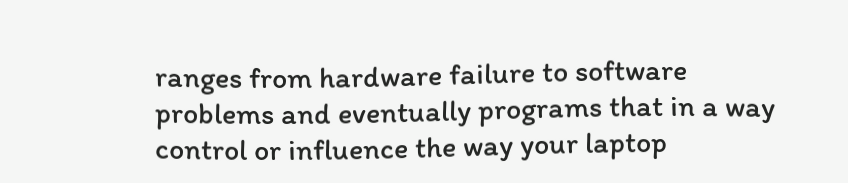ranges from hardware failure to software problems and eventually programs that in a way control or influence the way your laptop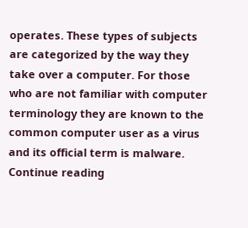operates. These types of subjects are categorized by the way they take over a computer. For those who are not familiar with computer terminology they are known to the common computer user as a virus and its official term is malware. Continue reading